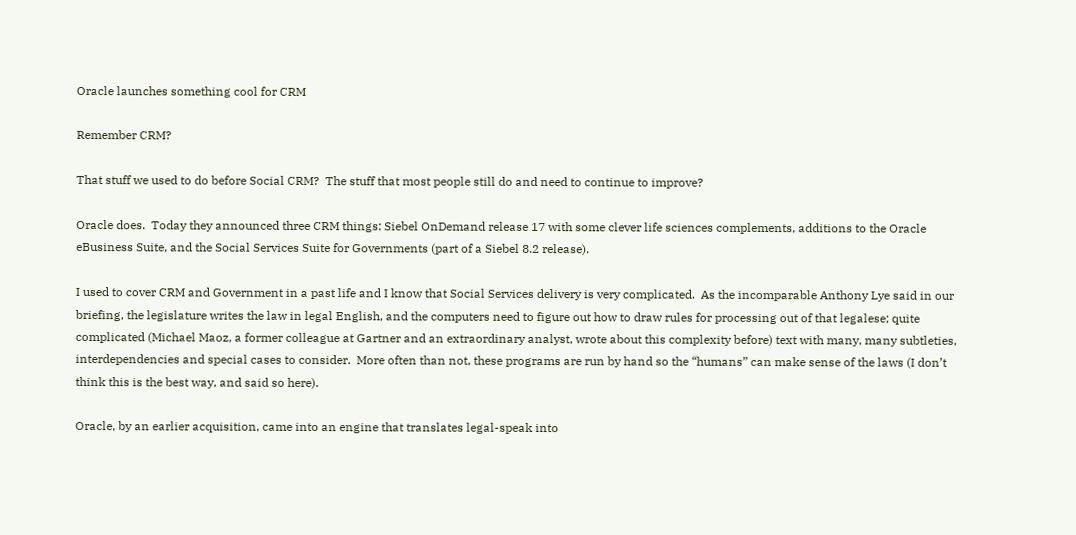Oracle launches something cool for CRM

Remember CRM?

That stuff we used to do before Social CRM?  The stuff that most people still do and need to continue to improve?

Oracle does.  Today they announced three CRM things: Siebel OnDemand release 17 with some clever life sciences complements, additions to the Oracle eBusiness Suite, and the Social Services Suite for Governments (part of a Siebel 8.2 release).

I used to cover CRM and Government in a past life and I know that Social Services delivery is very complicated.  As the incomparable Anthony Lye said in our briefing, the legislature writes the law in legal English, and the computers need to figure out how to draw rules for processing out of that legalese; quite complicated (Michael Maoz, a former colleague at Gartner and an extraordinary analyst, wrote about this complexity before) text with many, many subtleties, interdependencies and special cases to consider.  More often than not, these programs are run by hand so the “humans” can make sense of the laws (I don’t think this is the best way, and said so here).

Oracle, by an earlier acquisition, came into an engine that translates legal-speak into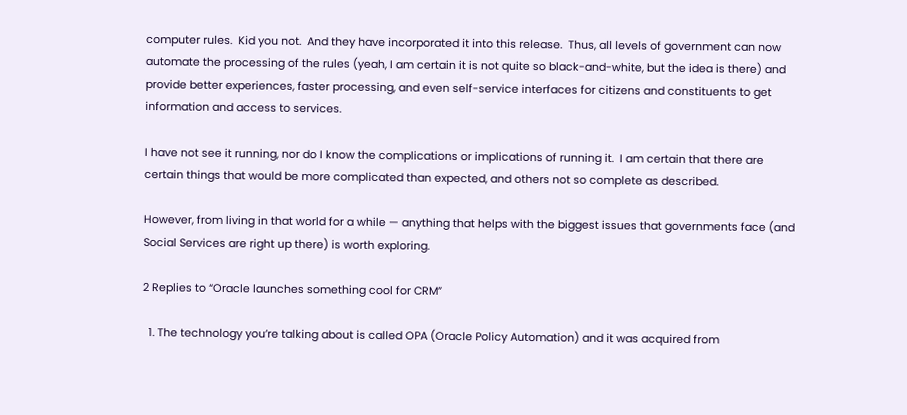computer rules.  Kid you not.  And they have incorporated it into this release.  Thus, all levels of government can now automate the processing of the rules (yeah, I am certain it is not quite so black-and-white, but the idea is there) and provide better experiences, faster processing, and even self-service interfaces for citizens and constituents to get information and access to services.

I have not see it running, nor do I know the complications or implications of running it.  I am certain that there are certain things that would be more complicated than expected, and others not so complete as described.

However, from living in that world for a while — anything that helps with the biggest issues that governments face (and Social Services are right up there) is worth exploring.

2 Replies to “Oracle launches something cool for CRM”

  1. The technology you’re talking about is called OPA (Oracle Policy Automation) and it was acquired from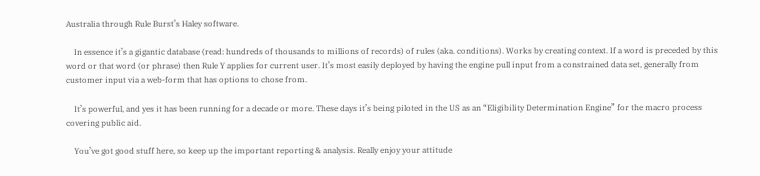Australia through Rule Burst’s Haley software.

    In essence it’s a gigantic database (read: hundreds of thousands to millions of records) of rules (aka. conditions). Works by creating context. If a word is preceded by this word or that word (or phrase) then Rule Y applies for current user. It’s most easily deployed by having the engine pull input from a constrained data set, generally from customer input via a web-form that has options to chose from.

    It’s powerful, and yes it has been running for a decade or more. These days it’s being piloted in the US as an “Eligibility Determination Engine” for the macro process covering public aid.

    You’ve got good stuff here, so keep up the important reporting & analysis. Really enjoy your attitude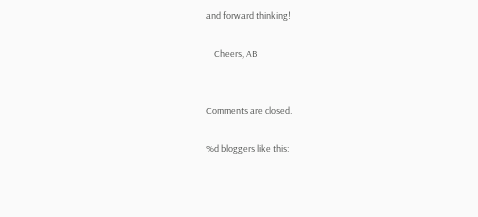and forward thinking!

    Cheers, AB


Comments are closed.

%d bloggers like this: